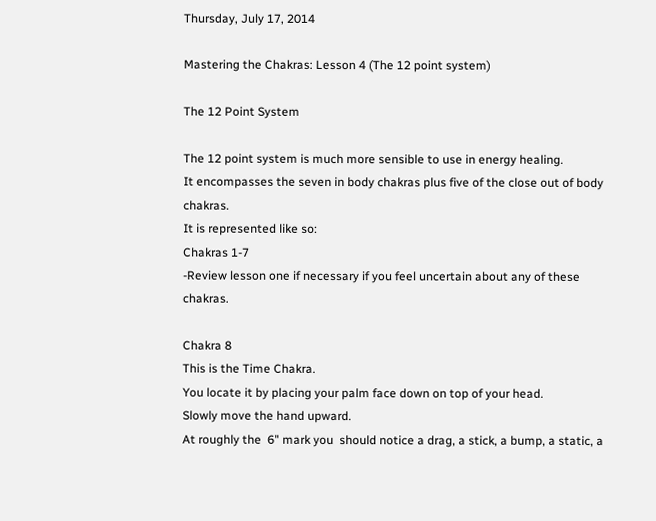Thursday, July 17, 2014

Mastering the Chakras: Lesson 4 (The 12 point system)

The 12 Point System

The 12 point system is much more sensible to use in energy healing.
It encompasses the seven in body chakras plus five of the close out of body chakras.
It is represented like so:
Chakras 1-7
-Review lesson one if necessary if you feel uncertain about any of these chakras.

Chakra 8
This is the Time Chakra.
You locate it by placing your palm face down on top of your head.
Slowly move the hand upward.
At roughly the  6" mark you  should notice a drag, a stick, a bump, a static, a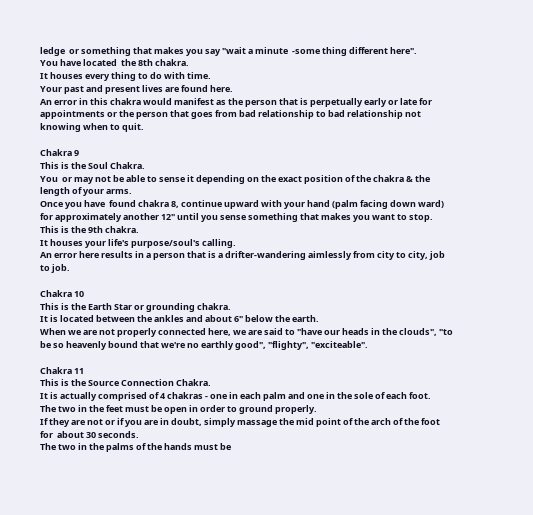ledge  or something that makes you say "wait a minute  -some thing different here".
You have located  the 8th chakra.
It houses every thing to do with time.
Your past and present lives are found here.
An error in this chakra would manifest as the person that is perpetually early or late for appointments or the person that goes from bad relationship to bad relationship not knowing when to quit.

Chakra 9
This is the Soul Chakra.
You  or may not be able to sense it depending on the exact position of the chakra & the length of your arms.
Once you have  found chakra 8, continue upward with your hand (palm facing down ward) for approximately another 12" until you sense something that makes you want to stop.
This is the 9th chakra.
It houses your life's purpose/soul's calling.
An error here results in a person that is a drifter-wandering aimlessly from city to city, job to job.

Chakra 10
This is the Earth Star or grounding chakra.
It is located between the ankles and about 6" below the earth.
When we are not properly connected here, we are said to "have our heads in the clouds", "to be so heavenly bound that we're no earthly good", "flighty", "exciteable".

Chakra 11
This is the Source Connection Chakra.
It is actually comprised of 4 chakras - one in each palm and one in the sole of each foot.
The two in the feet must be open in order to ground properly.
If they are not or if you are in doubt, simply massage the mid point of the arch of the foot for  about 30 seconds.
The two in the palms of the hands must be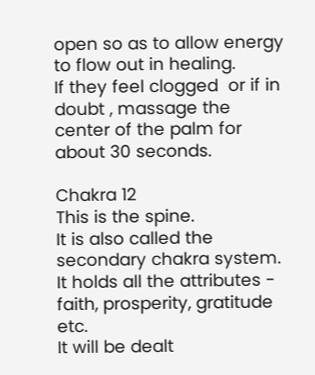open so as to allow energy to flow out in healing.
If they feel clogged  or if in doubt , massage the center of the palm for about 30 seconds.

Chakra 12
This is the spine.
It is also called the secondary chakra system.
It holds all the attributes - faith, prosperity, gratitude etc.
It will be dealt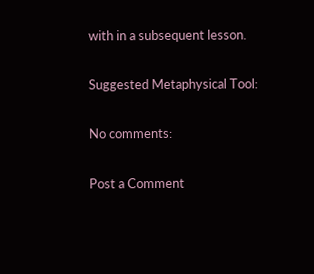with in a subsequent lesson.

Suggested Metaphysical Tool:

No comments:

Post a Comment